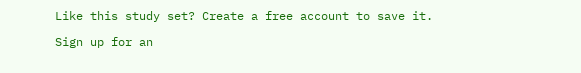Like this study set? Create a free account to save it.

Sign up for an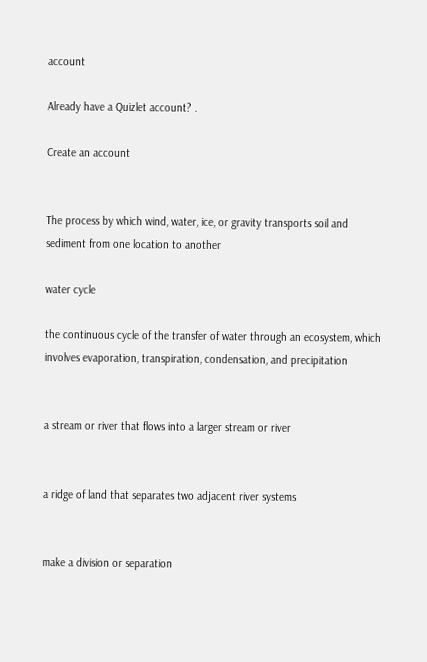account

Already have a Quizlet account? .

Create an account


The process by which wind, water, ice, or gravity transports soil and sediment from one location to another

water cycle

the continuous cycle of the transfer of water through an ecosystem, which involves evaporation, transpiration, condensation, and precipitation


a stream or river that flows into a larger stream or river


a ridge of land that separates two adjacent river systems


make a division or separation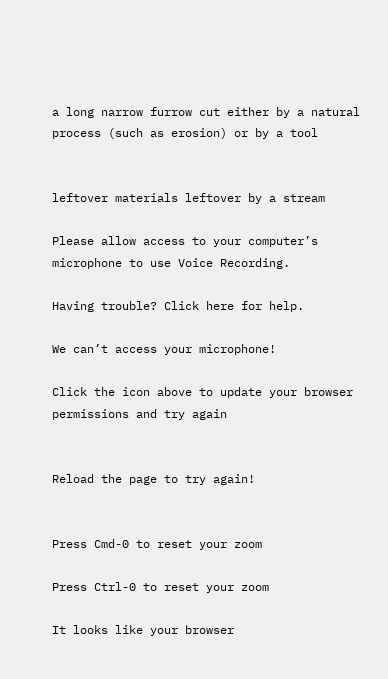a long narrow furrow cut either by a natural process (such as erosion) or by a tool


leftover materials leftover by a stream

Please allow access to your computer’s microphone to use Voice Recording.

Having trouble? Click here for help.

We can’t access your microphone!

Click the icon above to update your browser permissions and try again


Reload the page to try again!


Press Cmd-0 to reset your zoom

Press Ctrl-0 to reset your zoom

It looks like your browser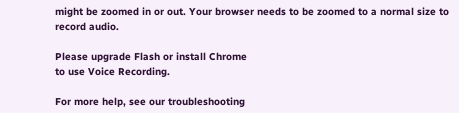might be zoomed in or out. Your browser needs to be zoomed to a normal size to record audio.

Please upgrade Flash or install Chrome
to use Voice Recording.

For more help, see our troubleshooting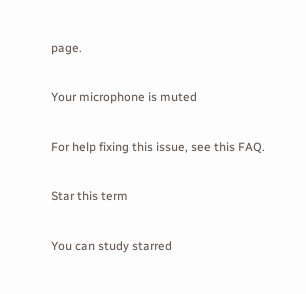page.

Your microphone is muted

For help fixing this issue, see this FAQ.

Star this term

You can study starred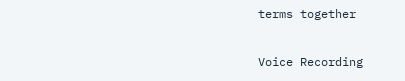terms together

Voice Recording